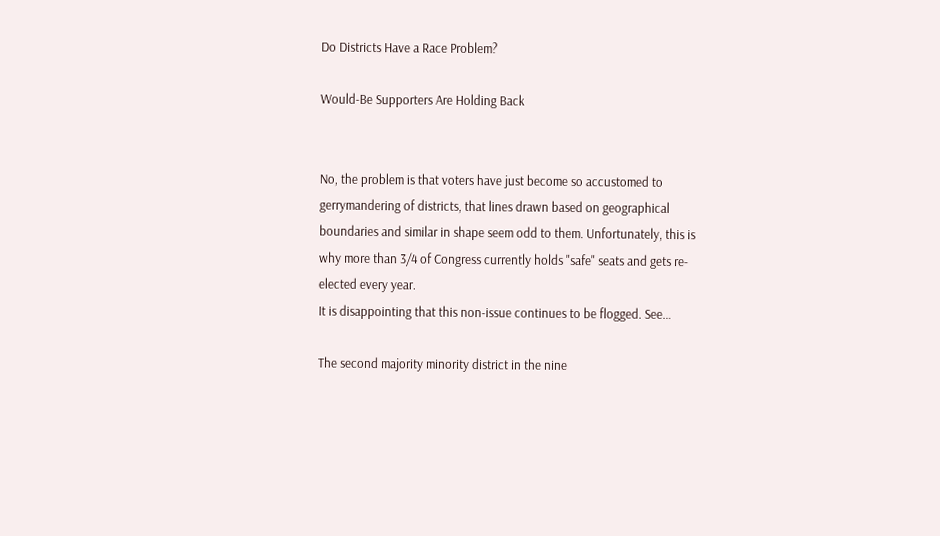Do Districts Have a Race Problem?

Would-Be Supporters Are Holding Back


No, the problem is that voters have just become so accustomed to gerrymandering of districts, that lines drawn based on geographical boundaries and similar in shape seem odd to them. Unfortunately, this is why more than 3/4 of Congress currently holds "safe" seats and gets re-elected every year.
It is disappointing that this non-issue continues to be flogged. See…

The second majority minority district in the nine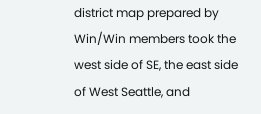district map prepared by Win/Win members took the west side of SE, the east side of West Seattle, and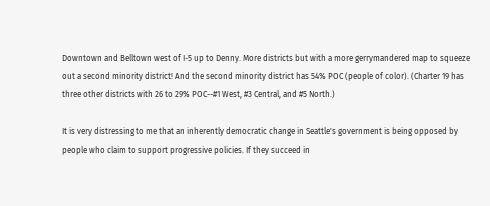Downtown and Belltown west of I-5 up to Denny. More districts but with a more gerrymandered map to squeeze out a second minority district! And the second minority district has 54% POC (people of color). (Charter 19 has three other districts with 26 to 29% POC--#1 West, #3 Central, and #5 North.)

It is very distressing to me that an inherently democratic change in Seattle's government is being opposed by people who claim to support progressive policies. If they succeed in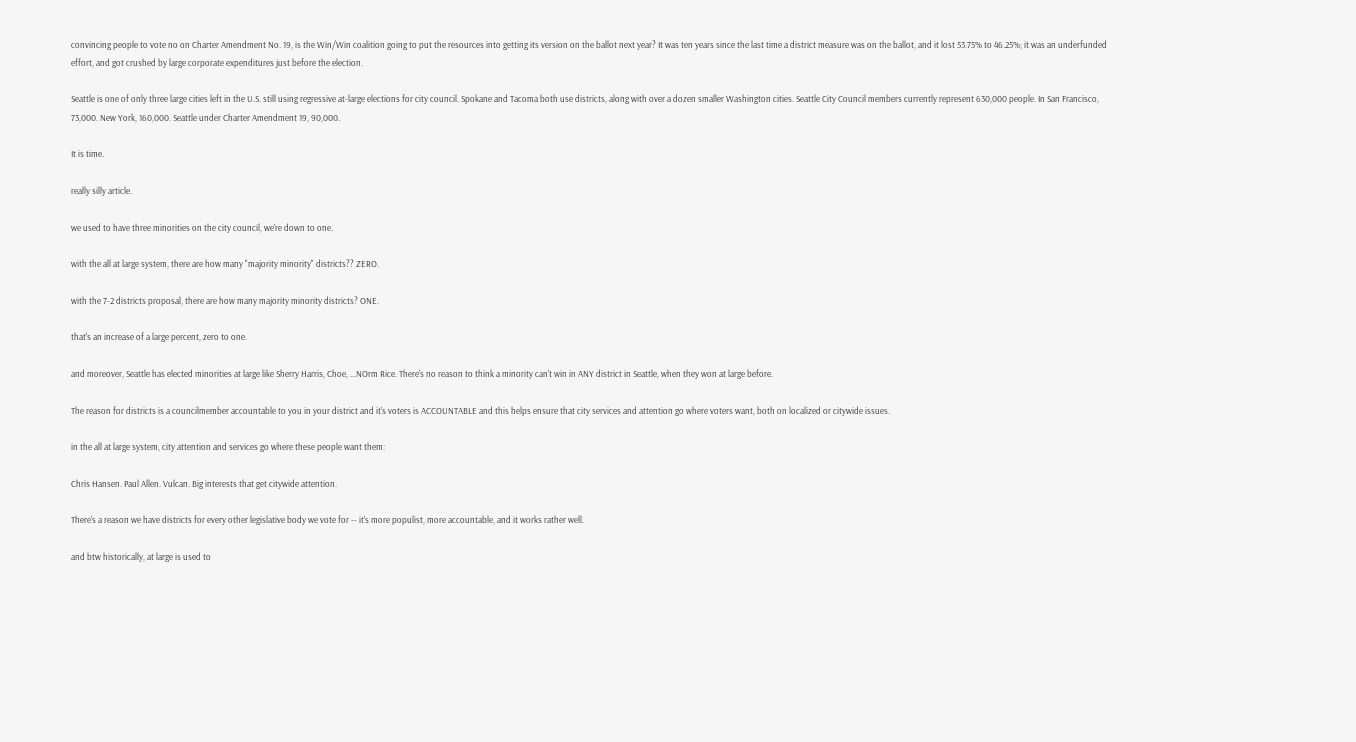convincing people to vote no on Charter Amendment No. 19, is the Win/Win coalition going to put the resources into getting its version on the ballot next year? It was ten years since the last time a district measure was on the ballot, and it lost 53.75% to 46.25%; it was an underfunded effort, and got crushed by large corporate expenditures just before the election.

Seattle is one of only three large cities left in the U.S. still using regressive at-large elections for city council. Spokane and Tacoma both use districts, along with over a dozen smaller Washington cities. Seattle City Council members currently represent 630,000 people. In San Francisco, 73,000. New York, 160,000. Seattle under Charter Amendment 19, 90,000.

It is time.

really silly article.

we used to have three minorities on the city council, we're down to one.

with the all at large system, there are how many "majority minority" districts?? ZERO.

with the 7-2 districts proposal, there are how many majority minority districts? ONE.

that's an increase of a large percent, zero to one.

and moreover, Seattle has elected minorities at large like Sherry Harris, Choe, ...NOrm Rice. There's no reason to think a minority can't win in ANY district in Seattle, when they won at large before.

The reason for districts is a councilmember accountable to you in your district and it's voters is ACCOUNTABLE and this helps ensure that city services and attention go where voters want, both on localized or citywide issues.

in the all at large system, city attention and services go where these people want them:

Chris Hansen. Paul Allen. Vulcan. Big interests that get citywide attention.

There's a reason we have districts for every other legislative body we vote for -- it's more populist, more accountable, and it works rather well.

and btw historically, at large is used to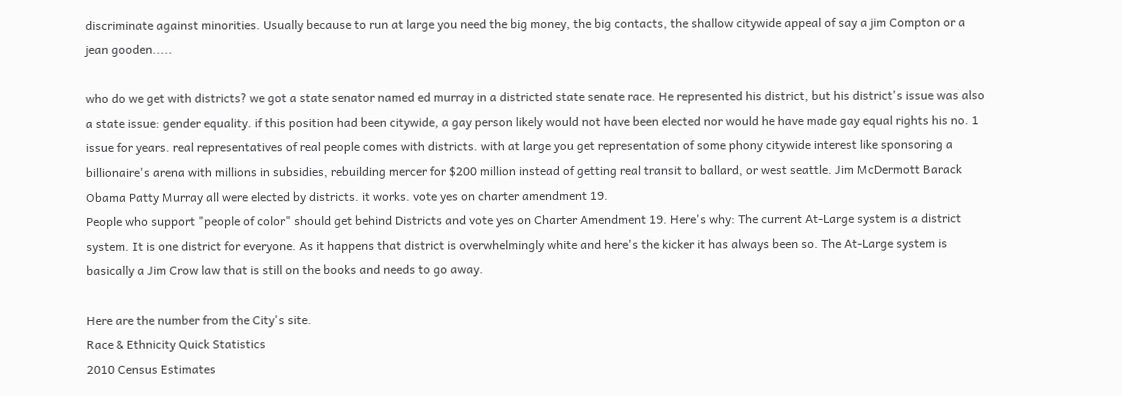discriminate against minorities. Usually because to run at large you need the big money, the big contacts, the shallow citywide appeal of say a jim Compton or a jean gooden.....

who do we get with districts? we got a state senator named ed murray in a districted state senate race. He represented his district, but his district's issue was also a state issue: gender equality. if this position had been citywide, a gay person likely would not have been elected nor would he have made gay equal rights his no. 1 issue for years. real representatives of real people comes with districts. with at large you get representation of some phony citywide interest like sponsoring a billionaire's arena with millions in subsidies, rebuilding mercer for $200 million instead of getting real transit to ballard, or west seattle. Jim McDermott Barack Obama Patty Murray all were elected by districts. it works. vote yes on charter amendment 19.
People who support "people of color" should get behind Districts and vote yes on Charter Amendment 19. Here's why: The current At-Large system is a district system. It is one district for everyone. As it happens that district is overwhelmingly white and here's the kicker it has always been so. The At-Large system is basically a Jim Crow law that is still on the books and needs to go away.

Here are the number from the City's site.
Race & Ethnicity Quick Statistics
2010 Census Estimates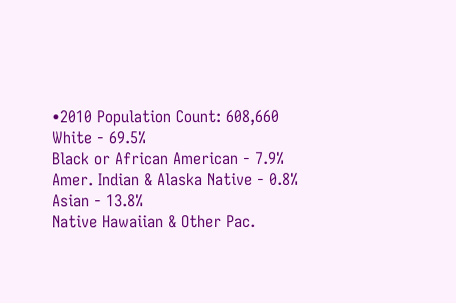•2010 Population Count: 608,660
White - 69.5%
Black or African American - 7.9%
Amer. Indian & Alaska Native - 0.8%
Asian - 13.8%
Native Hawaiian & Other Pac.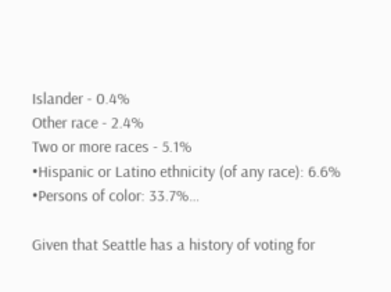Islander - 0.4%
Other race - 2.4%
Two or more races - 5.1%
•Hispanic or Latino ethnicity (of any race): 6.6%
•Persons of color: 33.7%…

Given that Seattle has a history of voting for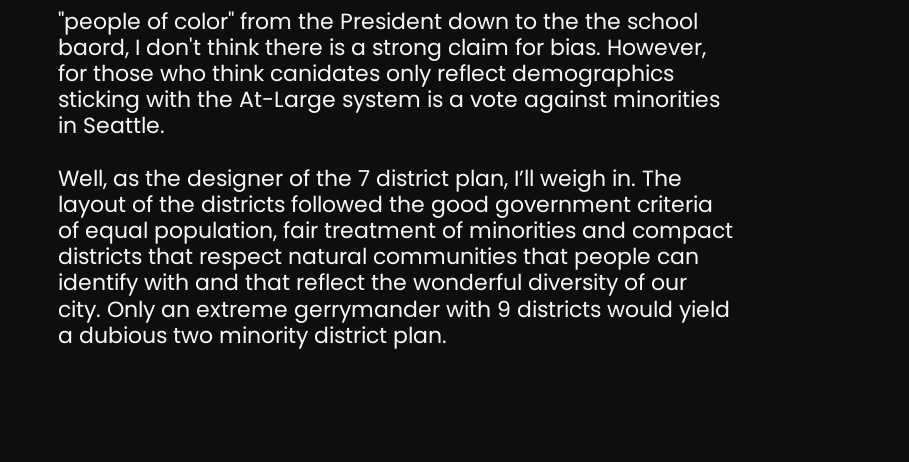"people of color" from the President down to the the school baord, I don't think there is a strong claim for bias. However, for those who think canidates only reflect demographics sticking with the At-Large system is a vote against minorities in Seattle.

Well, as the designer of the 7 district plan, I’ll weigh in. The layout of the districts followed the good government criteria of equal population, fair treatment of minorities and compact districts that respect natural communities that people can identify with and that reflect the wonderful diversity of our city. Only an extreme gerrymander with 9 districts would yield a dubious two minority district plan.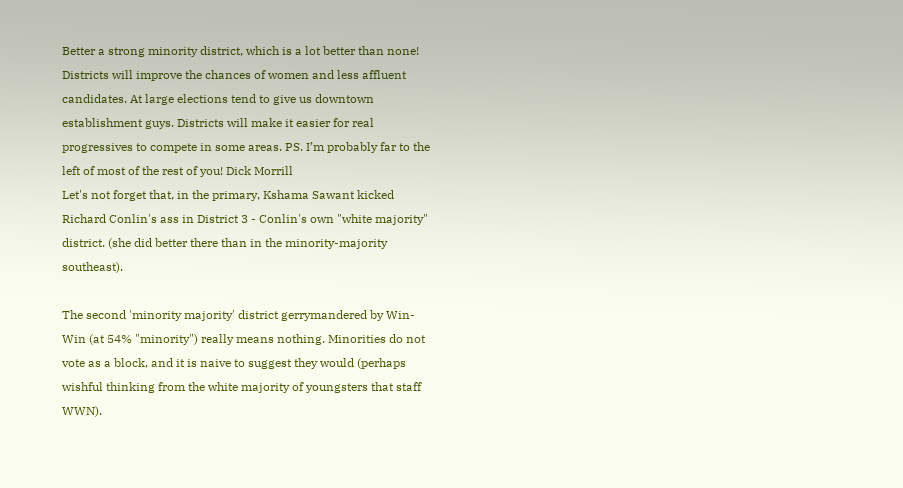Better a strong minority district, which is a lot better than none! Districts will improve the chances of women and less affluent candidates. At large elections tend to give us downtown establishment guys. Districts will make it easier for real progressives to compete in some areas. PS. I’m probably far to the left of most of the rest of you! Dick Morrill
Let's not forget that, in the primary, Kshama Sawant kicked Richard Conlin's ass in District 3 - Conlin's own "white majority" district. (she did better there than in the minority-majority southeast).

The second 'minority majority' district gerrymandered by Win-Win (at 54% "minority") really means nothing. Minorities do not vote as a block, and it is naive to suggest they would (perhaps wishful thinking from the white majority of youngsters that staff WWN).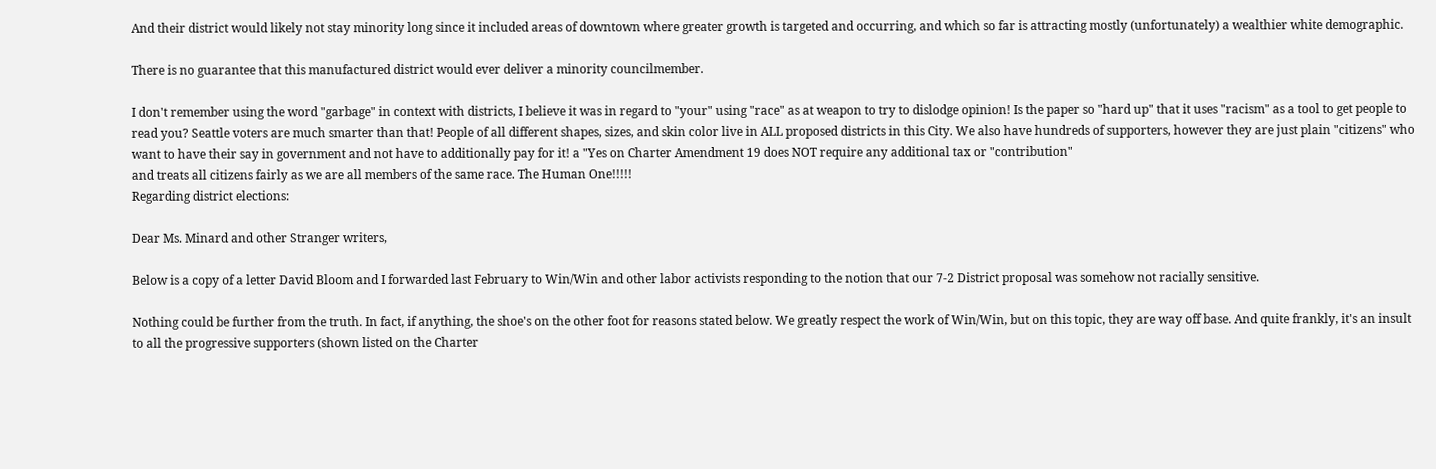And their district would likely not stay minority long since it included areas of downtown where greater growth is targeted and occurring, and which so far is attracting mostly (unfortunately) a wealthier white demographic.

There is no guarantee that this manufactured district would ever deliver a minority councilmember.

I don't remember using the word "garbage" in context with districts, I believe it was in regard to "your" using "race" as at weapon to try to dislodge opinion! Is the paper so "hard up" that it uses "racism" as a tool to get people to read you? Seattle voters are much smarter than that! People of all different shapes, sizes, and skin color live in ALL proposed districts in this City. We also have hundreds of supporters, however they are just plain "citizens" who want to have their say in government and not have to additionally pay for it! a "Yes on Charter Amendment 19 does NOT require any additional tax or "contribution"
and treats all citizens fairly as we are all members of the same race. The Human One!!!!!
Regarding district elections:

Dear Ms. Minard and other Stranger writers,

Below is a copy of a letter David Bloom and I forwarded last February to Win/Win and other labor activists responding to the notion that our 7-2 District proposal was somehow not racially sensitive.

Nothing could be further from the truth. In fact, if anything, the shoe's on the other foot for reasons stated below. We greatly respect the work of Win/Win, but on this topic, they are way off base. And quite frankly, it's an insult to all the progressive supporters (shown listed on the Charter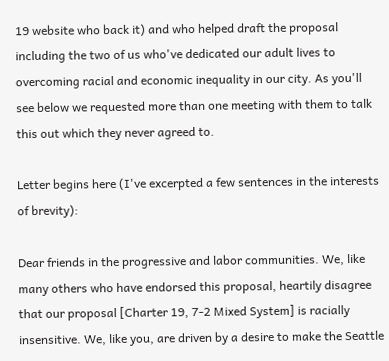19 website who back it) and who helped draft the proposal including the two of us who've dedicated our adult lives to overcoming racial and economic inequality in our city. As you'll see below we requested more than one meeting with them to talk this out which they never agreed to.

Letter begins here (I've excerpted a few sentences in the interests of brevity):

Dear friends in the progressive and labor communities. We, like many others who have endorsed this proposal, heartily disagree that our proposal [Charter 19, 7-2 Mixed System] is racially insensitive. We, like you, are driven by a desire to make the Seattle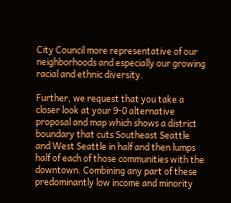City Council more representative of our neighborhoods and especially our growing racial and ethnic diversity.

Further, we request that you take a closer look at your 9-0 alternative proposal and map which shows a district boundary that cuts Southeast Seattle and West Seattle in half and then lumps half of each of those communities with the downtown. Combining any part of these predominantly low income and minority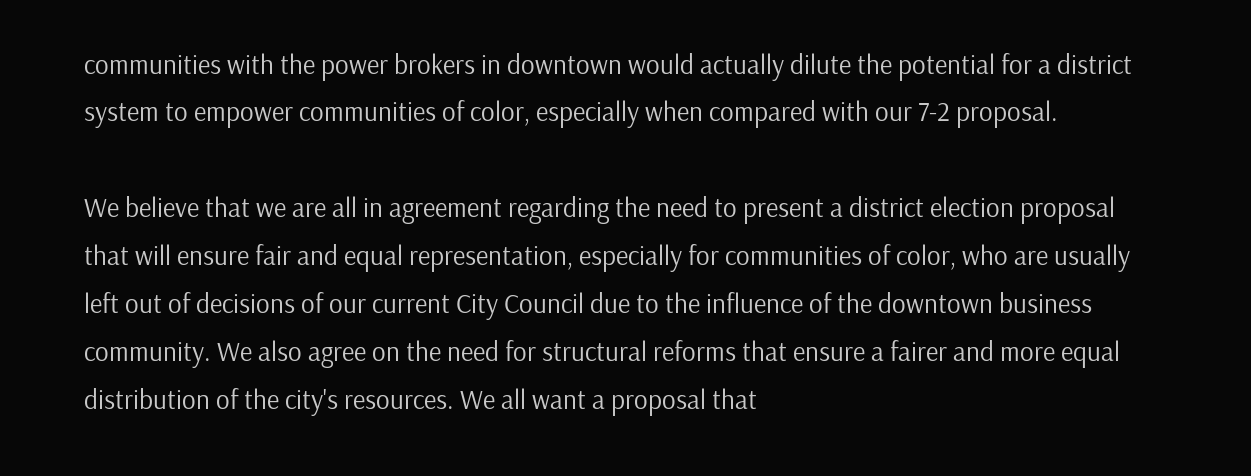communities with the power brokers in downtown would actually dilute the potential for a district system to empower communities of color, especially when compared with our 7-2 proposal.

We believe that we are all in agreement regarding the need to present a district election proposal that will ensure fair and equal representation, especially for communities of color, who are usually left out of decisions of our current City Council due to the influence of the downtown business community. We also agree on the need for structural reforms that ensure a fairer and more equal distribution of the city's resources. We all want a proposal that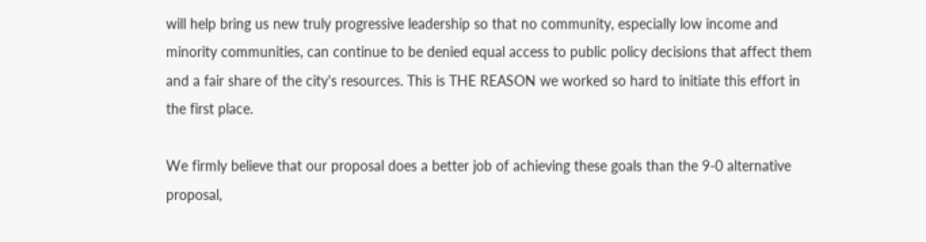will help bring us new truly progressive leadership so that no community, especially low income and minority communities, can continue to be denied equal access to public policy decisions that affect them and a fair share of the city's resources. This is THE REASON we worked so hard to initiate this effort in the first place.

We firmly believe that our proposal does a better job of achieving these goals than the 9-0 alternative proposal,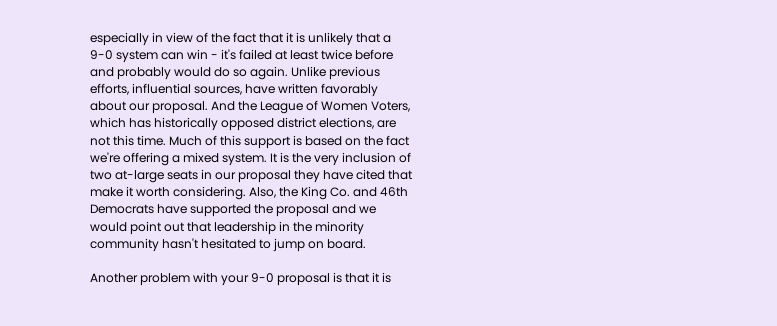especially in view of the fact that it is unlikely that a 9-0 system can win - it's failed at least twice before and probably would do so again. Unlike previous efforts, influential sources, have written favorably about our proposal. And the League of Women Voters, which has historically opposed district elections, are not this time. Much of this support is based on the fact we're offering a mixed system. It is the very inclusion of two at-large seats in our proposal they have cited that make it worth considering. Also, the King Co. and 46th Democrats have supported the proposal and we would point out that leadership in the minority community hasn't hesitated to jump on board.

Another problem with your 9-0 proposal is that it is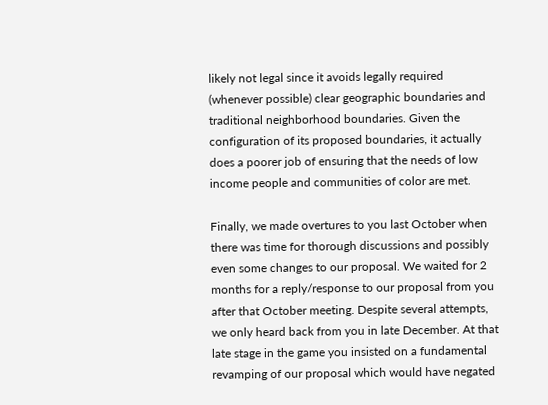likely not legal since it avoids legally required (whenever possible) clear geographic boundaries and traditional neighborhood boundaries. Given the configuration of its proposed boundaries, it actually does a poorer job of ensuring that the needs of low income people and communities of color are met.

Finally, we made overtures to you last October when there was time for thorough discussions and possibly even some changes to our proposal. We waited for 2 months for a reply/response to our proposal from you after that October meeting. Despite several attempts, we only heard back from you in late December. At that late stage in the game you insisted on a fundamental revamping of our proposal which would have negated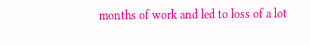months of work and led to loss of a lot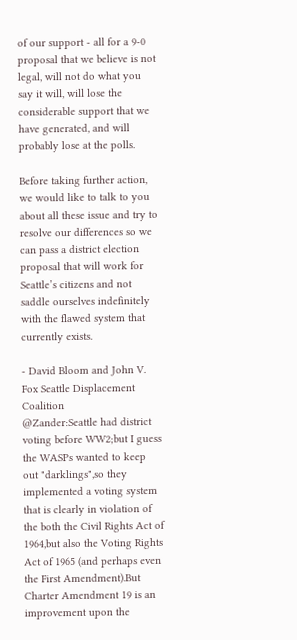of our support - all for a 9-0 proposal that we believe is not legal, will not do what you say it will, will lose the considerable support that we have generated, and will probably lose at the polls.

Before taking further action, we would like to talk to you about all these issue and try to resolve our differences so we can pass a district election proposal that will work for Seattle’s citizens and not saddle ourselves indefinitely with the flawed system that currently exists.

- David Bloom and John V. Fox Seattle Displacement Coalition
@Zander:Seattle had district voting before WW2;but I guess the WASPs wanted to keep out "darklings",so they implemented a voting system that is clearly in violation of the both the Civil Rights Act of 1964,but also the Voting Rights Act of 1965 (and perhaps even the First Amendment).But Charter Amendment 19 is an improvement upon the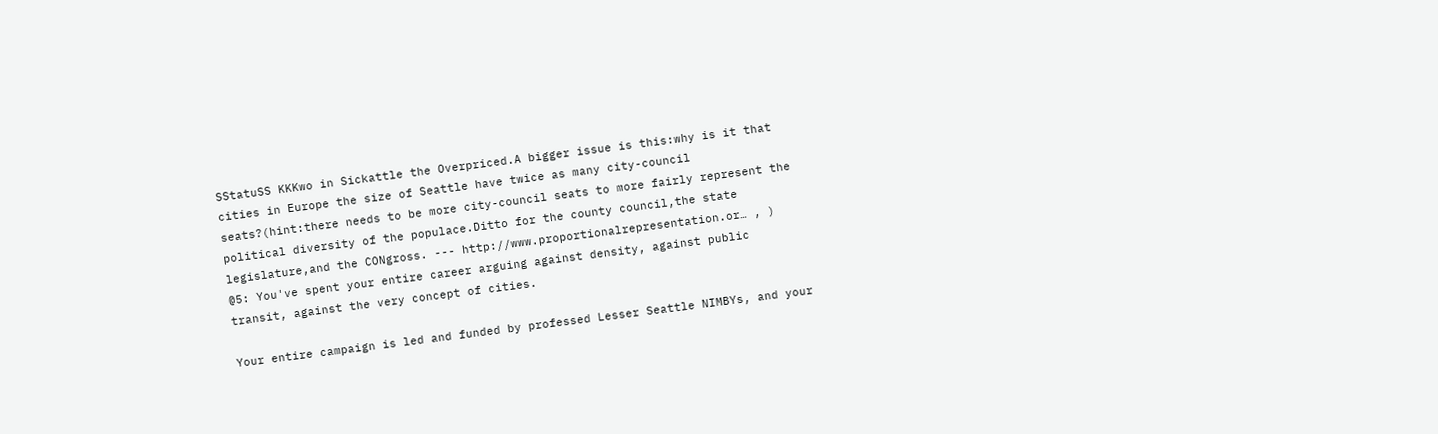SStatuSS KKKwo in Sickattle the Overpriced.A bigger issue is this:why is it that cities in Europe the size of Seattle have twice as many city-council seats?(hint:there needs to be more city-council seats to more fairly represent the political diversity of the populace.Ditto for the county council,the state legislature,and the CONgross. --- http://www.proportionalrepresentation.or… , )
@5: You've spent your entire career arguing against density, against public transit, against the very concept of cities.

Your entire campaign is led and funded by professed Lesser Seattle NIMBYs, and your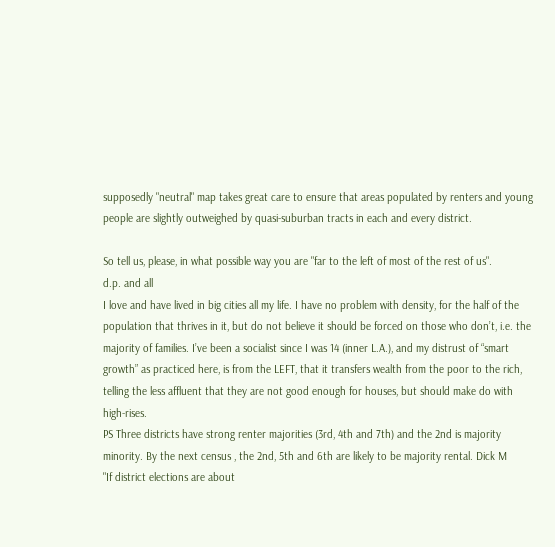supposedly "neutral" map takes great care to ensure that areas populated by renters and young people are slightly outweighed by quasi-suburban tracts in each and every district.

So tell us, please, in what possible way you are "far to the left of most of the rest of us".
d.p. and all
I love and have lived in big cities all my life. I have no problem with density, for the half of the population that thrives in it, but do not believe it should be forced on those who don’t, i.e. the majority of families. I’ve been a socialist since I was 14 (inner L.A.), and my distrust of “smart growth” as practiced here, is from the LEFT, that it transfers wealth from the poor to the rich, telling the less affluent that they are not good enough for houses, but should make do with high-rises.
PS Three districts have strong renter majorities (3rd, 4th and 7th) and the 2nd is majority minority. By the next census , the 2nd, 5th and 6th are likely to be majority rental. Dick M
"If district elections are about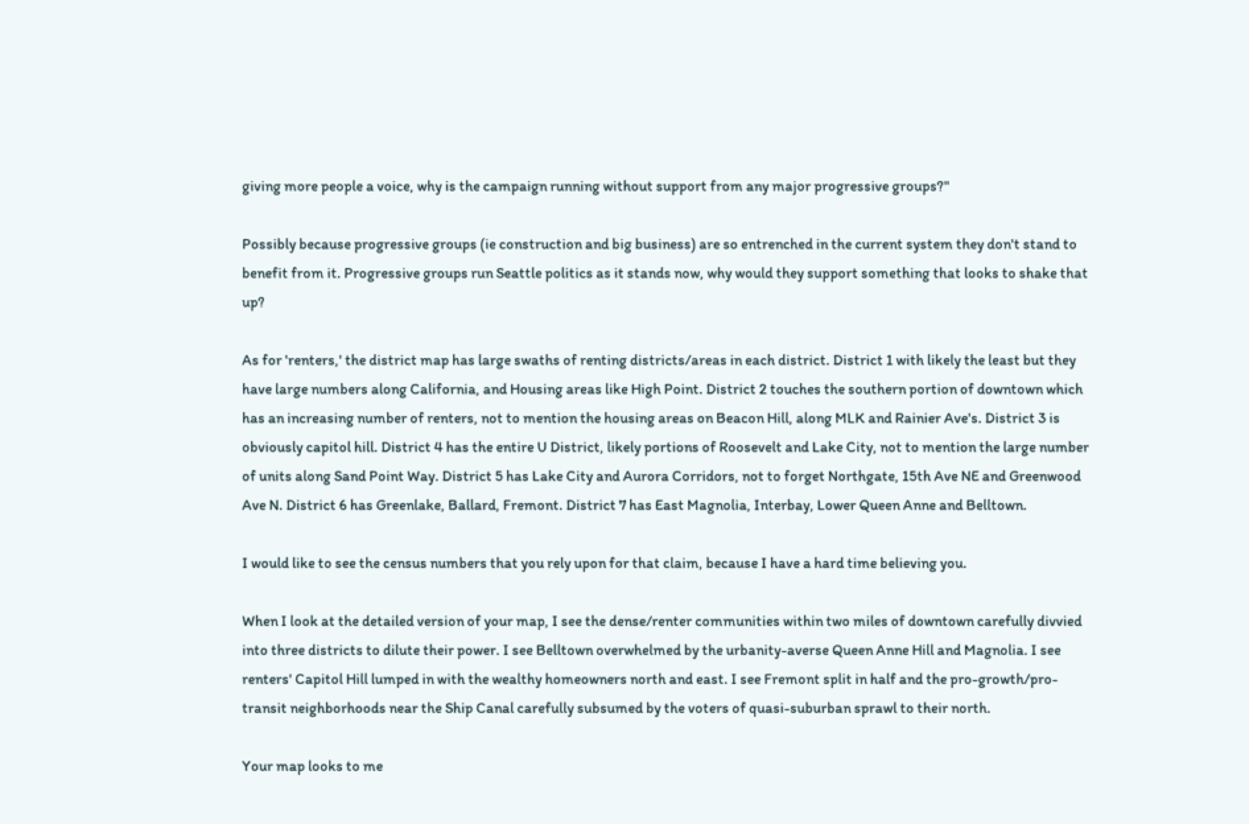giving more people a voice, why is the campaign running without support from any major progressive groups?"

Possibly because progressive groups (ie construction and big business) are so entrenched in the current system they don't stand to benefit from it. Progressive groups run Seattle politics as it stands now, why would they support something that looks to shake that up?

As for 'renters,' the district map has large swaths of renting districts/areas in each district. District 1 with likely the least but they have large numbers along California, and Housing areas like High Point. District 2 touches the southern portion of downtown which has an increasing number of renters, not to mention the housing areas on Beacon Hill, along MLK and Rainier Ave's. District 3 is obviously capitol hill. District 4 has the entire U District, likely portions of Roosevelt and Lake City, not to mention the large number of units along Sand Point Way. District 5 has Lake City and Aurora Corridors, not to forget Northgate, 15th Ave NE and Greenwood Ave N. District 6 has Greenlake, Ballard, Fremont. District 7 has East Magnolia, Interbay, Lower Queen Anne and Belltown.

I would like to see the census numbers that you rely upon for that claim, because I have a hard time believing you.

When I look at the detailed version of your map, I see the dense/renter communities within two miles of downtown carefully divvied into three districts to dilute their power. I see Belltown overwhelmed by the urbanity-averse Queen Anne Hill and Magnolia. I see renters' Capitol Hill lumped in with the wealthy homeowners north and east. I see Fremont split in half and the pro-growth/pro-transit neighborhoods near the Ship Canal carefully subsumed by the voters of quasi-suburban sprawl to their north.

Your map looks to me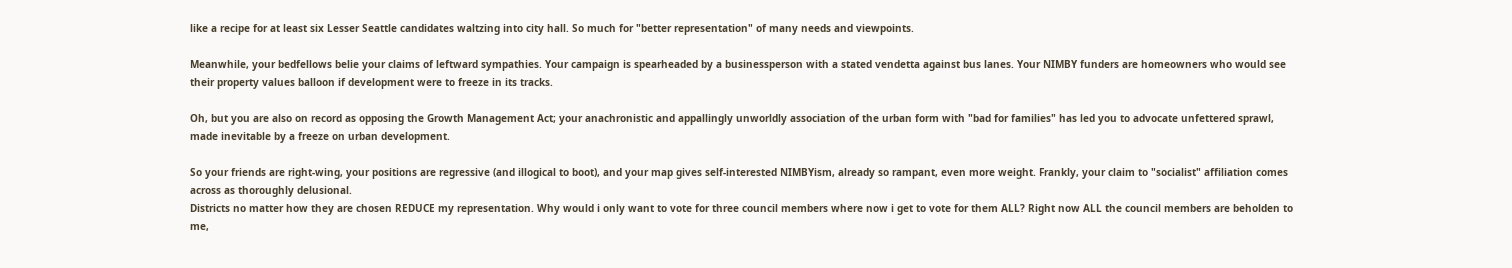like a recipe for at least six Lesser Seattle candidates waltzing into city hall. So much for "better representation" of many needs and viewpoints.

Meanwhile, your bedfellows belie your claims of leftward sympathies. Your campaign is spearheaded by a businessperson with a stated vendetta against bus lanes. Your NIMBY funders are homeowners who would see their property values balloon if development were to freeze in its tracks.

Oh, but you are also on record as opposing the Growth Management Act; your anachronistic and appallingly unworldly association of the urban form with "bad for families" has led you to advocate unfettered sprawl, made inevitable by a freeze on urban development.

So your friends are right-wing, your positions are regressive (and illogical to boot), and your map gives self-interested NIMBYism, already so rampant, even more weight. Frankly, your claim to "socialist" affiliation comes across as thoroughly delusional.
Districts no matter how they are chosen REDUCE my representation. Why would i only want to vote for three council members where now i get to vote for them ALL? Right now ALL the council members are beholden to me,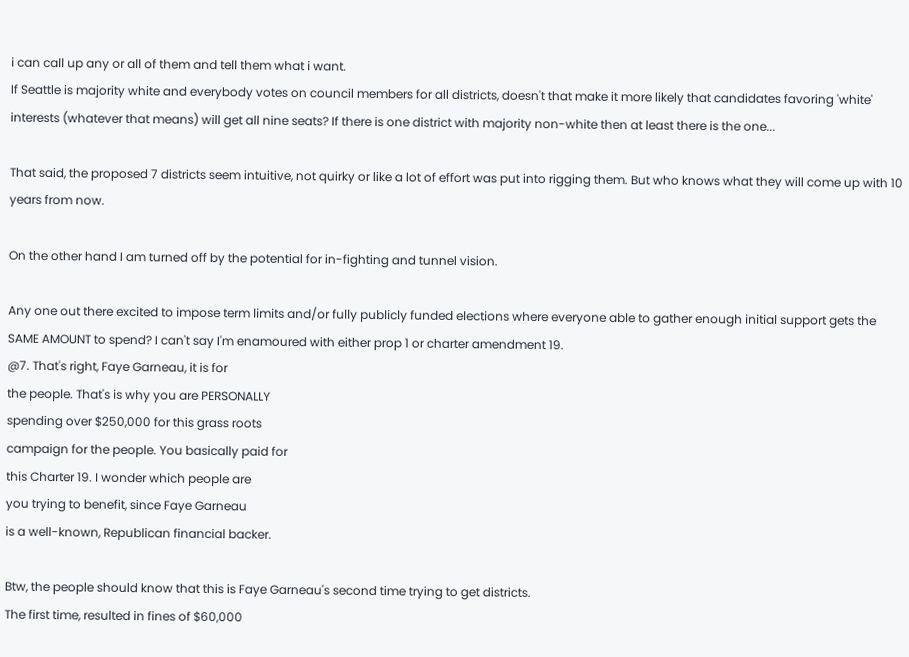i can call up any or all of them and tell them what i want.
If Seattle is majority white and everybody votes on council members for all districts, doesn't that make it more likely that candidates favoring 'white' interests (whatever that means) will get all nine seats? If there is one district with majority non-white then at least there is the one...

That said, the proposed 7 districts seem intuitive, not quirky or like a lot of effort was put into rigging them. But who knows what they will come up with 10 years from now.

On the other hand I am turned off by the potential for in-fighting and tunnel vision.

Any one out there excited to impose term limits and/or fully publicly funded elections where everyone able to gather enough initial support gets the SAME AMOUNT to spend? I can't say I'm enamoured with either prop 1 or charter amendment 19.
@7. That's right, Faye Garneau, it is for
the people. That's is why you are PERSONALLY
spending over $250,000 for this grass roots
campaign for the people. You basically paid for
this Charter 19. I wonder which people are
you trying to benefit, since Faye Garneau
is a well-known, Republican financial backer.

Btw, the people should know that this is Faye Garneau's second time trying to get districts.
The first time, resulted in fines of $60,000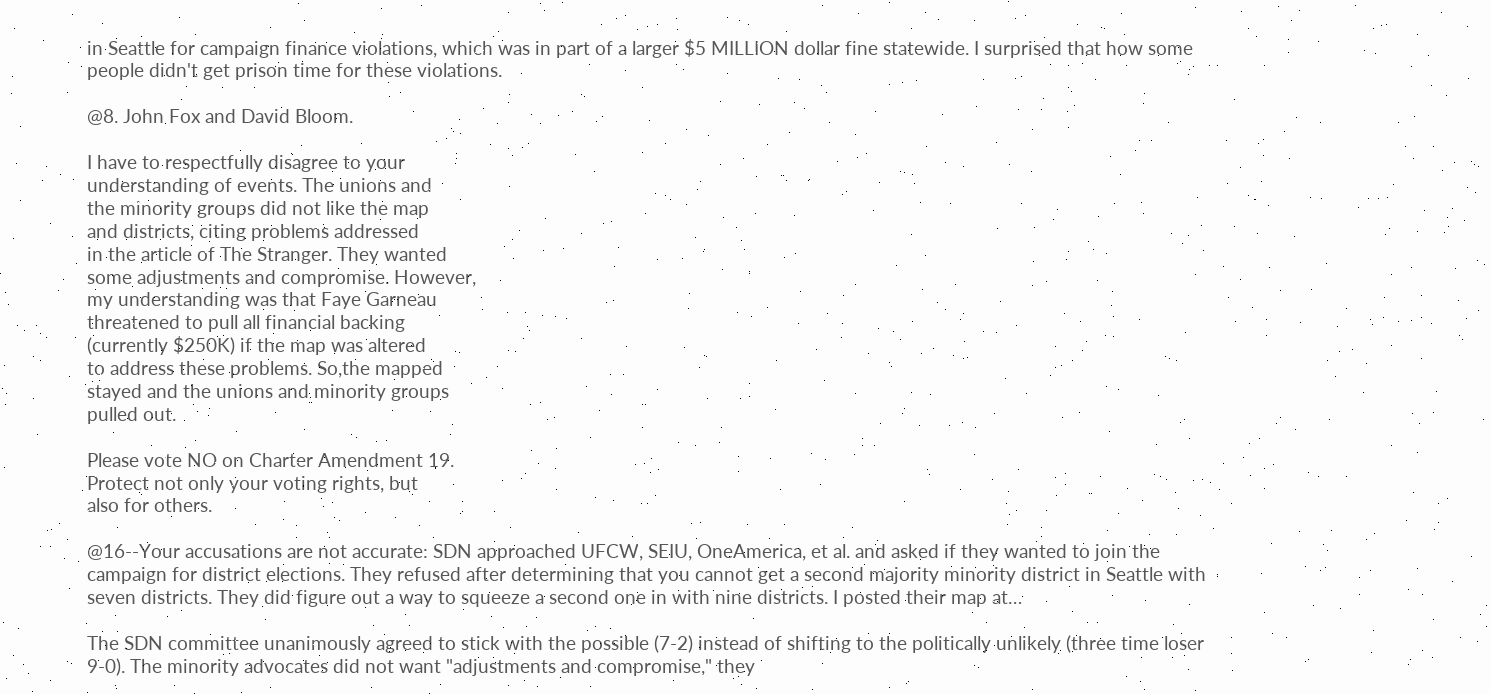in Seattle for campaign finance violations, which was in part of a larger $5 MILLION dollar fine statewide. I surprised that how some people didn't get prison time for these violations.

@8. John Fox and David Bloom.

I have to respectfully disagree to your
understanding of events. The unions and
the minority groups did not like the map
and districts, citing problems addressed
in the article of The Stranger. They wanted
some adjustments and compromise. However,
my understanding was that Faye Garneau
threatened to pull all financial backing
(currently $250K) if the map was altered
to address these problems. So,the mapped
stayed and the unions and minority groups
pulled out.

Please vote NO on Charter Amendment 19.
Protect not only your voting rights, but
also for others.

@16--Your accusations are not accurate: SDN approached UFCW, SEIU, OneAmerica, et al. and asked if they wanted to join the campaign for district elections. They refused after determining that you cannot get a second majority minority district in Seattle with seven districts. They did figure out a way to squeeze a second one in with nine districts. I posted their map at…

The SDN committee unanimously agreed to stick with the possible (7-2) instead of shifting to the politically unlikely (three time loser 9-0). The minority advocates did not want "adjustments and compromise," they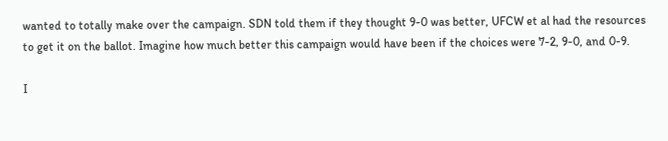wanted to totally make over the campaign. SDN told them if they thought 9-0 was better, UFCW et al had the resources to get it on the ballot. Imagine how much better this campaign would have been if the choices were 7-2, 9-0, and 0-9.

I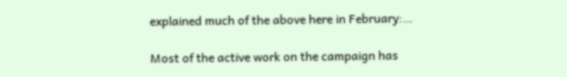explained much of the above here in February:…

Most of the active work on the campaign has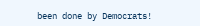been done by Democrats!